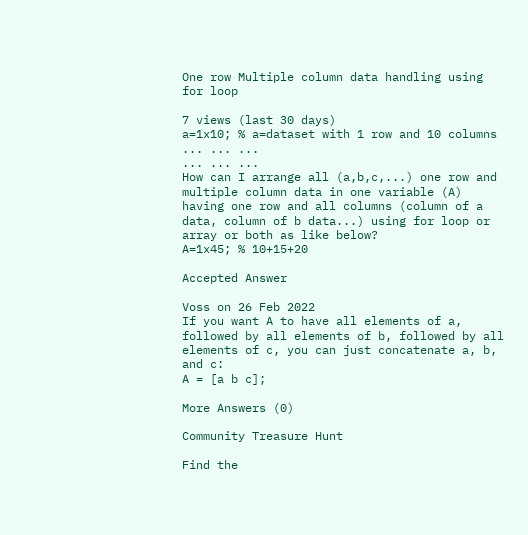One row Multiple column data handling using for loop

7 views (last 30 days)
a=1x10; % a=dataset with 1 row and 10 columns
... ... ...
... ... ...
How can I arrange all (a,b,c,...) one row and multiple column data in one variable (A) having one row and all columns (column of a data, column of b data...) using for loop or array or both as like below?
A=1x45; % 10+15+20

Accepted Answer

Voss on 26 Feb 2022
If you want A to have all elements of a, followed by all elements of b, followed by all elements of c, you can just concatenate a, b, and c:
A = [a b c];

More Answers (0)

Community Treasure Hunt

Find the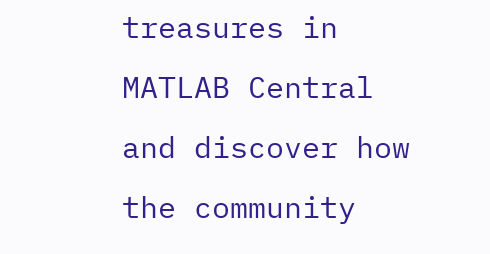treasures in MATLAB Central and discover how the community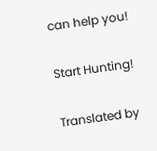can help you!

Start Hunting!

Translated by